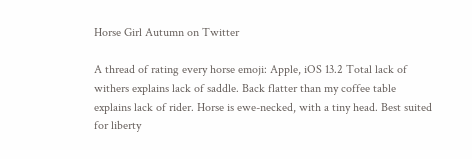Horse Girl Autumn on Twitter

A thread of rating every horse emoji: Apple, iOS 13.2 Total lack of withers explains lack of saddle. Back flatter than my coffee table explains lack of rider. Horse is ewe-necked, with a tiny head. Best suited for liberty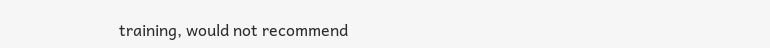training, would not recommend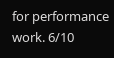for performance work. 6/10